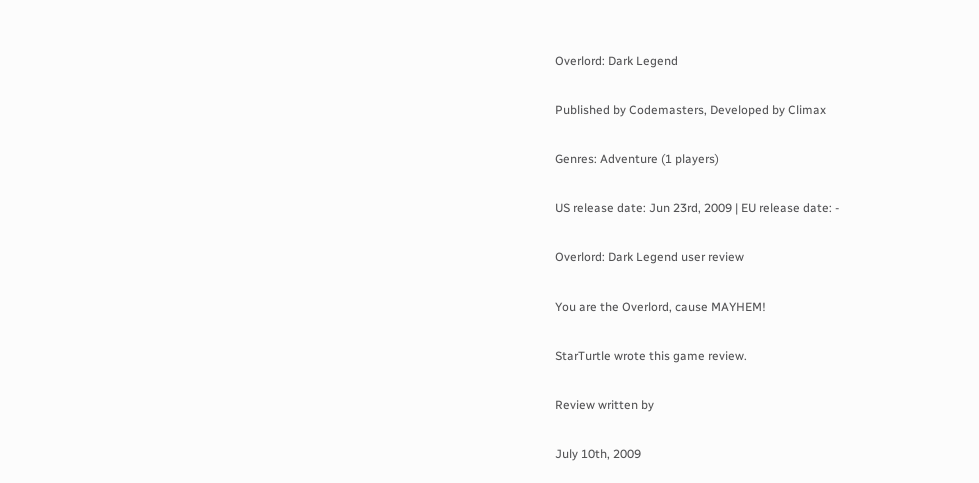Overlord: Dark Legend

Published by Codemasters, Developed by Climax

Genres: Adventure (1 players)

US release date: Jun 23rd, 2009 | EU release date: -

Overlord: Dark Legend user review

You are the Overlord, cause MAYHEM!

StarTurtle wrote this game review.

Review written by

July 10th, 2009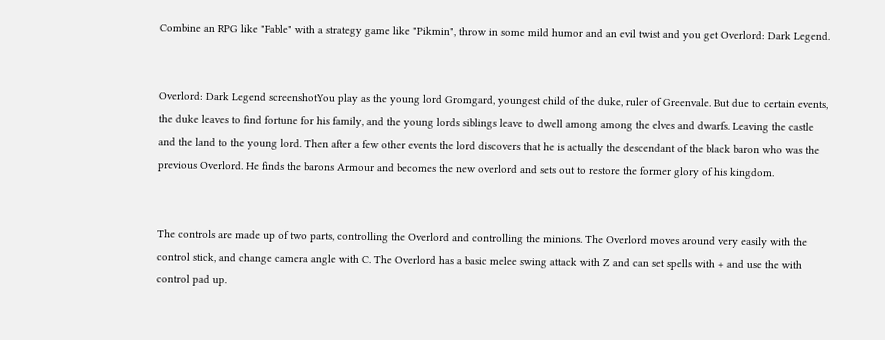Combine an RPG like "Fable" with a strategy game like "Pikmin", throw in some mild humor and an evil twist and you get Overlord: Dark Legend.


Overlord: Dark Legend screenshotYou play as the young lord Gromgard, youngest child of the duke, ruler of Greenvale. But due to certain events, the duke leaves to find fortune for his family, and the young lords siblings leave to dwell among among the elves and dwarfs. Leaving the castle and the land to the young lord. Then after a few other events the lord discovers that he is actually the descendant of the black baron who was the previous Overlord. He finds the barons Armour and becomes the new overlord and sets out to restore the former glory of his kingdom.


The controls are made up of two parts, controlling the Overlord and controlling the minions. The Overlord moves around very easily with the control stick, and change camera angle with C. The Overlord has a basic melee swing attack with Z and can set spells with + and use the with control pad up.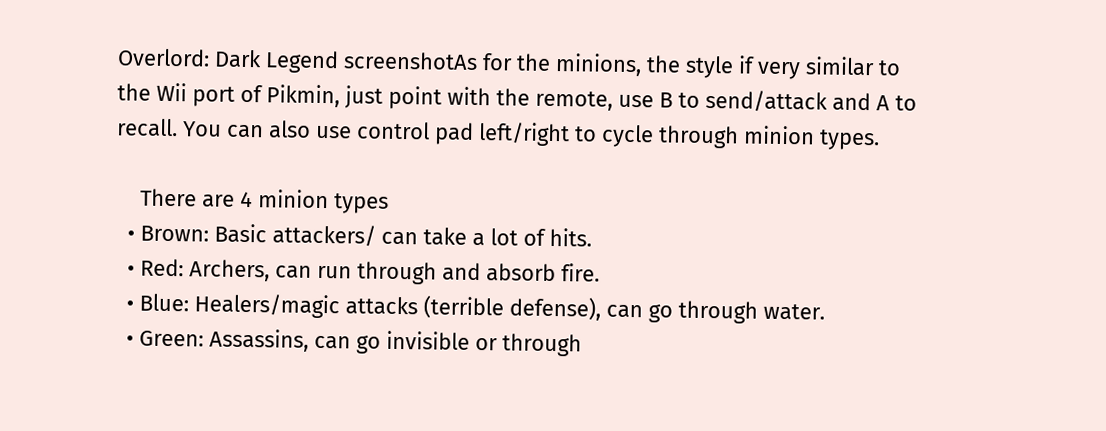Overlord: Dark Legend screenshotAs for the minions, the style if very similar to the Wii port of Pikmin, just point with the remote, use B to send/attack and A to recall. You can also use control pad left/right to cycle through minion types.

    There are 4 minion types
  • Brown: Basic attackers/ can take a lot of hits.
  • Red: Archers, can run through and absorb fire.
  • Blue: Healers/magic attacks (terrible defense), can go through water.
  • Green: Assassins, can go invisible or through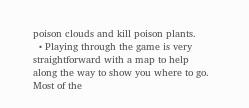poison clouds and kill poison plants.
  • Playing through the game is very straightforward with a map to help along the way to show you where to go. Most of the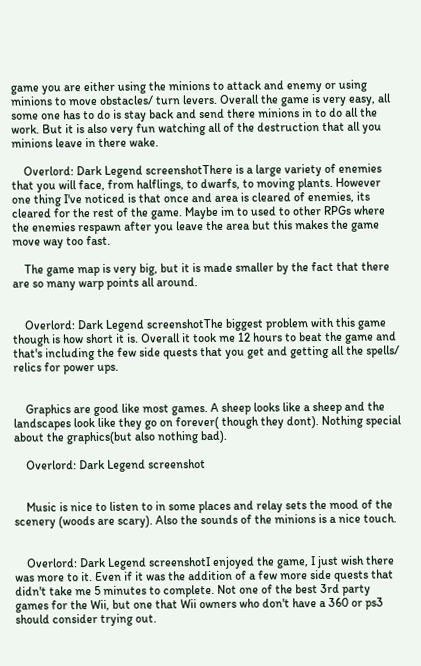game you are either using the minions to attack and enemy or using minions to move obstacles/ turn levers. Overall the game is very easy, all some one has to do is stay back and send there minions in to do all the work. But it is also very fun watching all of the destruction that all you minions leave in there wake.

    Overlord: Dark Legend screenshotThere is a large variety of enemies that you will face, from halflings, to dwarfs, to moving plants. However one thing I've noticed is that once and area is cleared of enemies, its cleared for the rest of the game. Maybe im to used to other RPGs where the enemies respawn after you leave the area but this makes the game move way too fast.

    The game map is very big, but it is made smaller by the fact that there are so many warp points all around.


    Overlord: Dark Legend screenshotThe biggest problem with this game though is how short it is. Overall it took me 12 hours to beat the game and that's including the few side quests that you get and getting all the spells/ relics for power ups.


    Graphics are good like most games. A sheep looks like a sheep and the landscapes look like they go on forever( though they dont). Nothing special about the graphics(but also nothing bad).

    Overlord: Dark Legend screenshot


    Music is nice to listen to in some places and relay sets the mood of the scenery (woods are scary). Also the sounds of the minions is a nice touch.


    Overlord: Dark Legend screenshotI enjoyed the game, I just wish there was more to it. Even if it was the addition of a few more side quests that didn't take me 5 minutes to complete. Not one of the best 3rd party games for the Wii, but one that Wii owners who don't have a 360 or ps3 should consider trying out.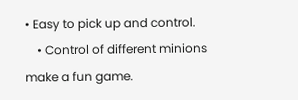• Easy to pick up and control.
    • Control of different minions make a fun game.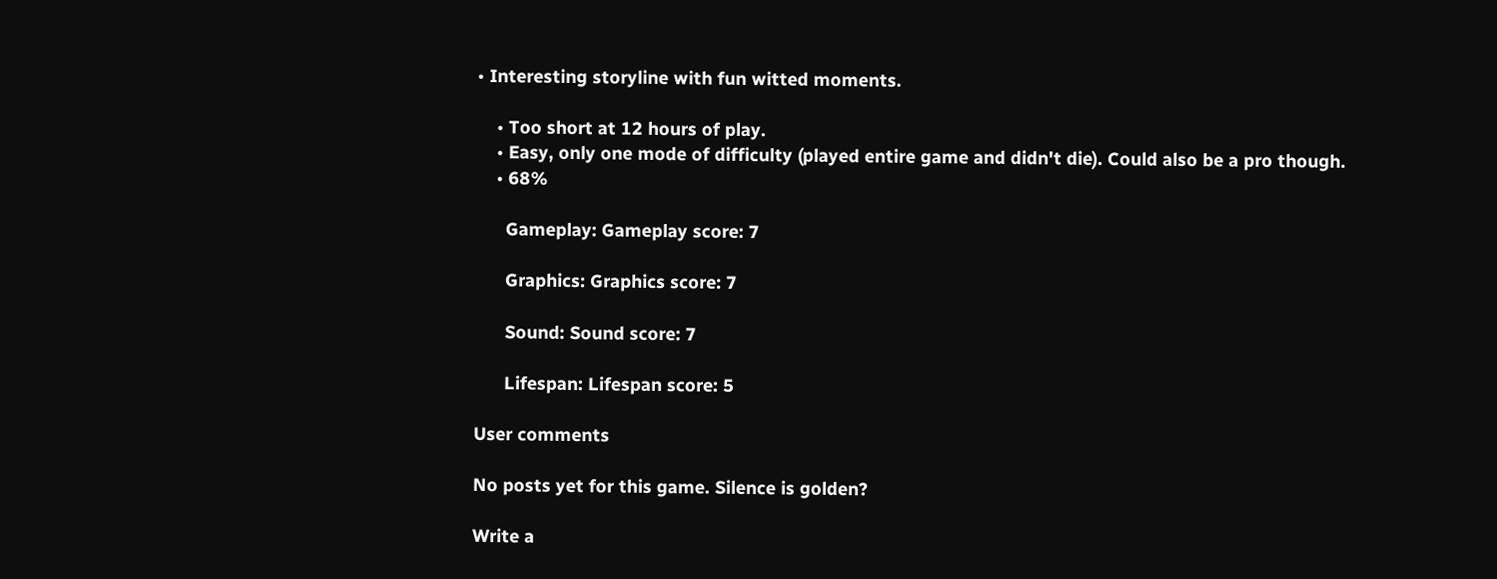• Interesting storyline with fun witted moments.

    • Too short at 12 hours of play.
    • Easy, only one mode of difficulty (played entire game and didn't die). Could also be a pro though.
    • 68%

      Gameplay: Gameplay score: 7

      Graphics: Graphics score: 7

      Sound: Sound score: 7

      Lifespan: Lifespan score: 5

User comments

No posts yet for this game. Silence is golden?

Write a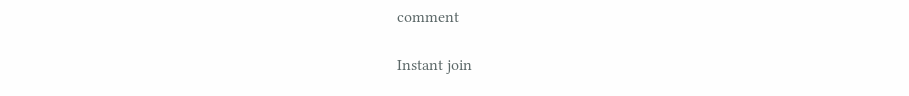comment

Instant join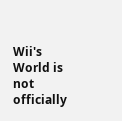Wii's World is not officially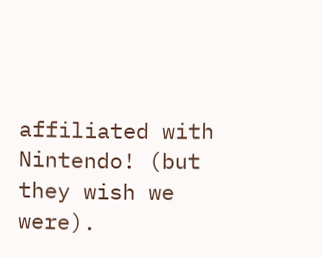affiliated with Nintendo! (but they wish we were).